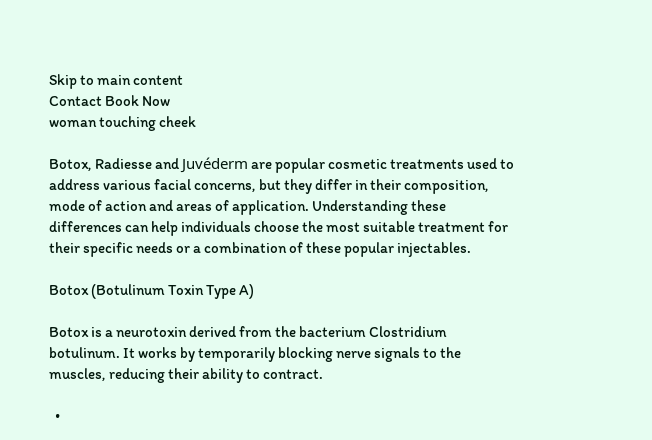Skip to main content
Contact Book Now
woman touching cheek

Botox, Radiesse and Juvéderm are popular cosmetic treatments used to address various facial concerns, but they differ in their composition, mode of action and areas of application. Understanding these differences can help individuals choose the most suitable treatment for their specific needs or a combination of these popular injectables.

Botox (Botulinum Toxin Type A)

Botox is a neurotoxin derived from the bacterium Clostridium botulinum. It works by temporarily blocking nerve signals to the muscles, reducing their ability to contract.

  •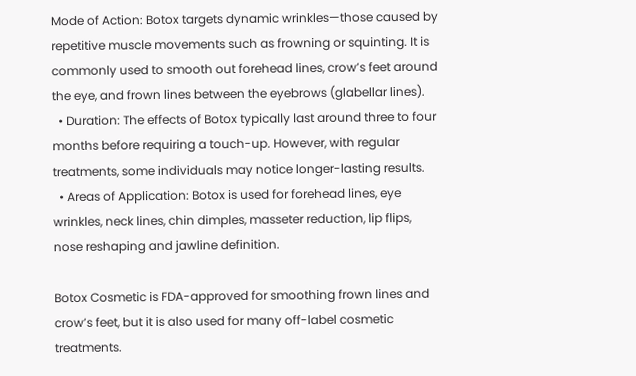Mode of Action: Botox targets dynamic wrinkles—those caused by repetitive muscle movements such as frowning or squinting. It is commonly used to smooth out forehead lines, crow’s feet around the eye, and frown lines between the eyebrows (glabellar lines).
  • Duration: The effects of Botox typically last around three to four months before requiring a touch-up. However, with regular treatments, some individuals may notice longer-lasting results.
  • Areas of Application: Botox is used for forehead lines, eye wrinkles, neck lines, chin dimples, masseter reduction, lip flips, nose reshaping and jawline definition.

Botox Cosmetic is FDA-approved for smoothing frown lines and crow’s feet, but it is also used for many off-label cosmetic treatments.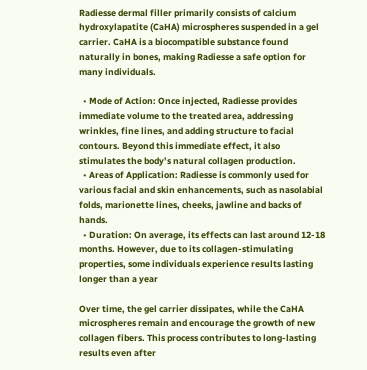Radiesse dermal filler primarily consists of calcium hydroxylapatite (CaHA) microspheres suspended in a gel carrier. CaHA is a biocompatible substance found naturally in bones, making Radiesse a safe option for many individuals.

  • Mode of Action: Once injected, Radiesse provides immediate volume to the treated area, addressing wrinkles, fine lines, and adding structure to facial contours. Beyond this immediate effect, it also stimulates the body’s natural collagen production.
  • Areas of Application: Radiesse is commonly used for various facial and skin enhancements, such as nasolabial folds, marionette lines, cheeks, jawline and backs of hands.
  • Duration: On average, its effects can last around 12-18 months. However, due to its collagen-stimulating properties, some individuals experience results lasting longer than a year

Over time, the gel carrier dissipates, while the CaHA microspheres remain and encourage the growth of new collagen fibers. This process contributes to long-lasting results even after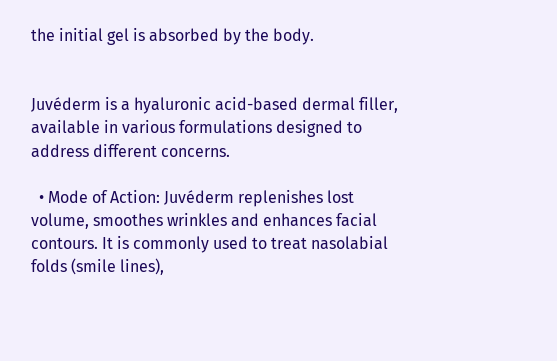the initial gel is absorbed by the body.


Juvéderm is a hyaluronic acid-based dermal filler, available in various formulations designed to address different concerns.

  • Mode of Action: Juvéderm replenishes lost volume, smoothes wrinkles and enhances facial contours. It is commonly used to treat nasolabial folds (smile lines),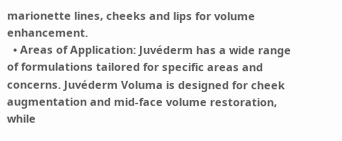marionette lines, cheeks and lips for volume enhancement.
  • Areas of Application: Juvéderm has a wide range of formulations tailored for specific areas and concerns. Juvéderm Voluma is designed for cheek augmentation and mid-face volume restoration, while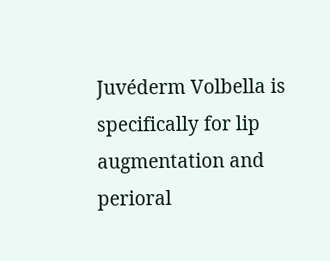Juvéderm Volbella is specifically for lip augmentation and perioral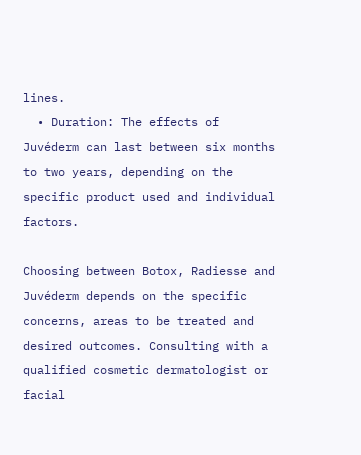lines.
  • Duration: The effects of Juvéderm can last between six months to two years, depending on the specific product used and individual factors.

Choosing between Botox, Radiesse and Juvéderm depends on the specific concerns, areas to be treated and desired outcomes. Consulting with a qualified cosmetic dermatologist or facial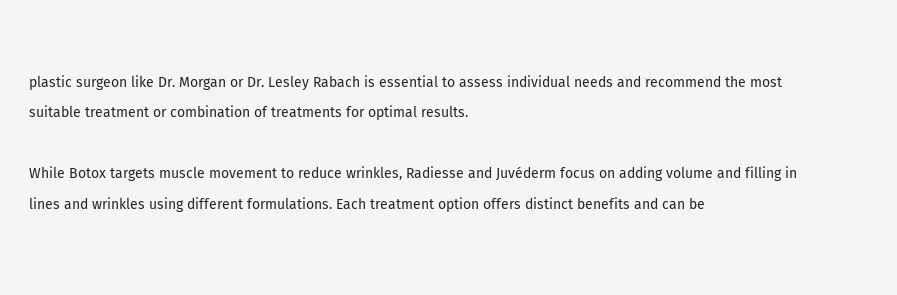plastic surgeon like Dr. Morgan or Dr. Lesley Rabach is essential to assess individual needs and recommend the most suitable treatment or combination of treatments for optimal results.

While Botox targets muscle movement to reduce wrinkles, Radiesse and Juvéderm focus on adding volume and filling in lines and wrinkles using different formulations. Each treatment option offers distinct benefits and can be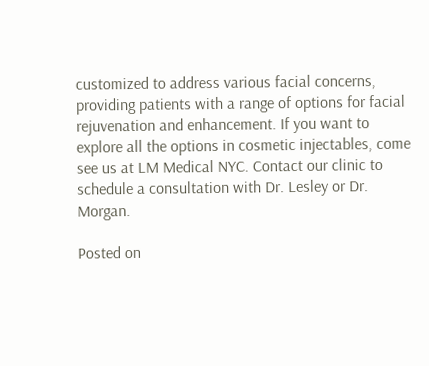customized to address various facial concerns, providing patients with a range of options for facial rejuvenation and enhancement. If you want to explore all the options in cosmetic injectables, come see us at LM Medical NYC. Contact our clinic to schedule a consultation with Dr. Lesley or Dr. Morgan.

Posted on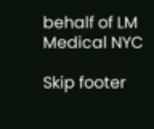behalf of LM Medical NYC

Skip footer